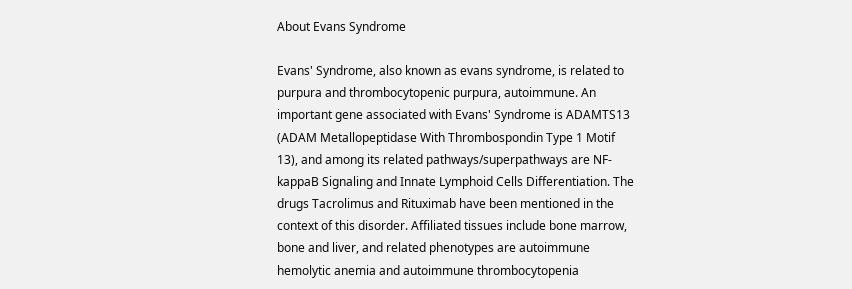About Evans Syndrome

Evans' Syndrome, also known as evans syndrome, is related to purpura and thrombocytopenic purpura, autoimmune. An important gene associated with Evans' Syndrome is ADAMTS13 (ADAM Metallopeptidase With Thrombospondin Type 1 Motif 13), and among its related pathways/superpathways are NF-kappaB Signaling and Innate Lymphoid Cells Differentiation. The drugs Tacrolimus and Rituximab have been mentioned in the context of this disorder. Affiliated tissues include bone marrow, bone and liver, and related phenotypes are autoimmune hemolytic anemia and autoimmune thrombocytopenia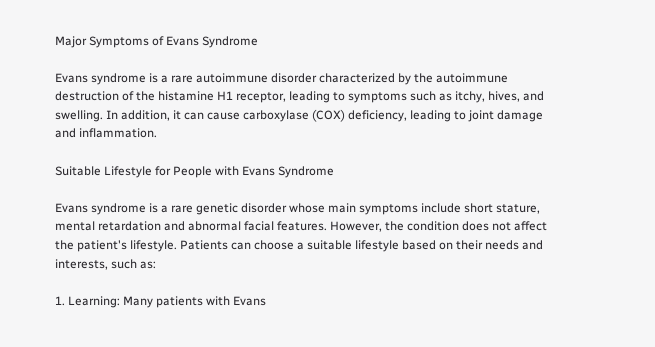Major Symptoms of Evans Syndrome

Evans syndrome is a rare autoimmune disorder characterized by the autoimmune destruction of the histamine H1 receptor, leading to symptoms such as itchy, hives, and swelling. In addition, it can cause carboxylase (COX) deficiency, leading to joint damage and inflammation.

Suitable Lifestyle for People with Evans Syndrome

Evans syndrome is a rare genetic disorder whose main symptoms include short stature, mental retardation and abnormal facial features. However, the condition does not affect the patient's lifestyle. Patients can choose a suitable lifestyle based on their needs and interests, such as:

1. Learning: Many patients with Evans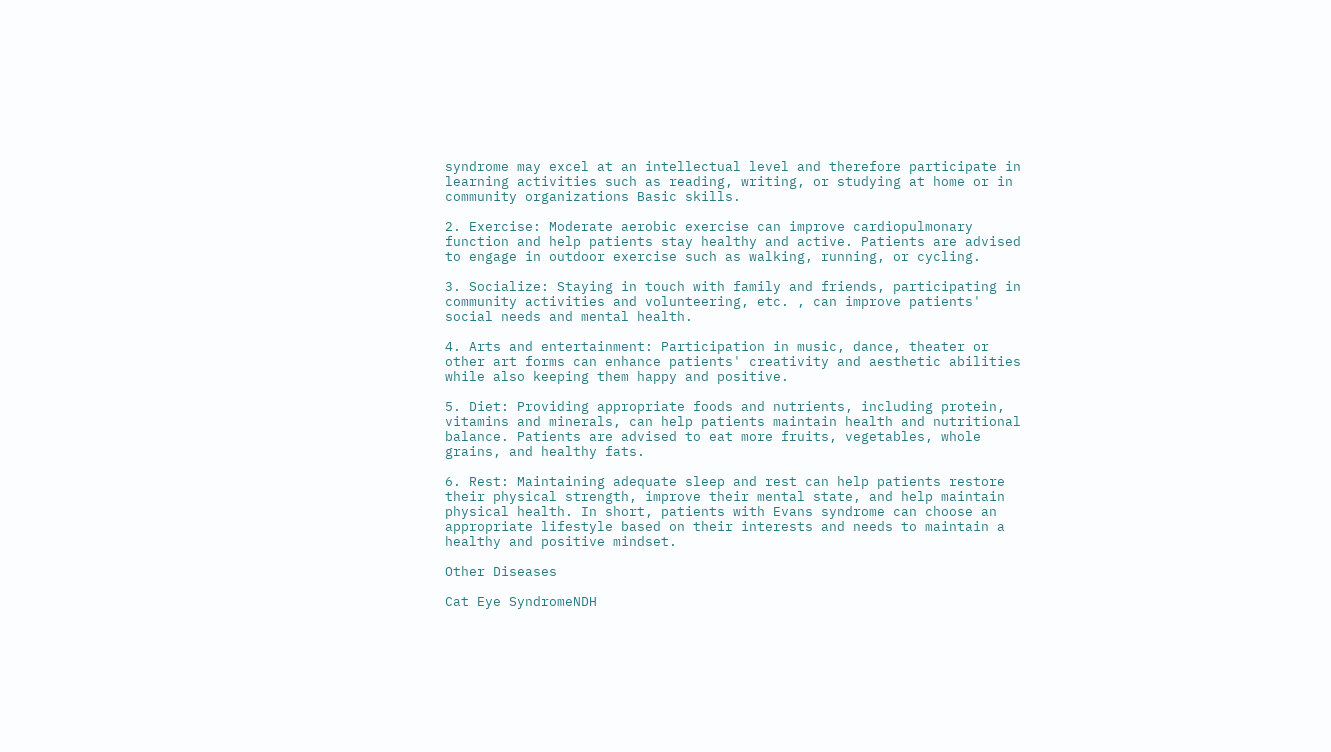syndrome may excel at an intellectual level and therefore participate in learning activities such as reading, writing, or studying at home or in community organizations Basic skills.

2. Exercise: Moderate aerobic exercise can improve cardiopulmonary function and help patients stay healthy and active. Patients are advised to engage in outdoor exercise such as walking, running, or cycling.

3. Socialize: Staying in touch with family and friends, participating in community activities and volunteering, etc. , can improve patients' social needs and mental health.

4. Arts and entertainment: Participation in music, dance, theater or other art forms can enhance patients' creativity and aesthetic abilities while also keeping them happy and positive.

5. Diet: Providing appropriate foods and nutrients, including protein, vitamins and minerals, can help patients maintain health and nutritional balance. Patients are advised to eat more fruits, vegetables, whole grains, and healthy fats.

6. Rest: Maintaining adequate sleep and rest can help patients restore their physical strength, improve their mental state, and help maintain physical health. In short, patients with Evans syndrome can choose an appropriate lifestyle based on their interests and needs to maintain a healthy and positive mindset.

Other Diseases

Cat Eye SyndromeNDH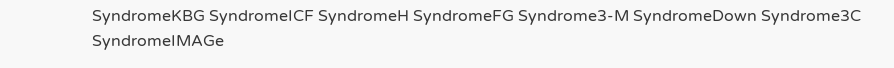SyndromeKBG SyndromeICF SyndromeH SyndromeFG Syndrome3-M SyndromeDown Syndrome3C SyndromeIMAGe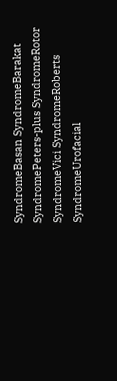SyndromeBasan SyndromeBarakat SyndromePeters-plus SyndromeRotor SyndromeVici SyndromeRoberts SyndromeUrofacial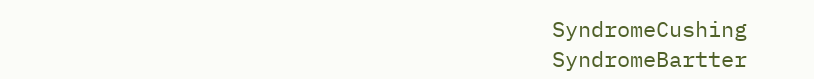SyndromeCushing SyndromeBartter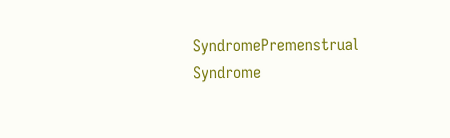SyndromePremenstrual Syndrome